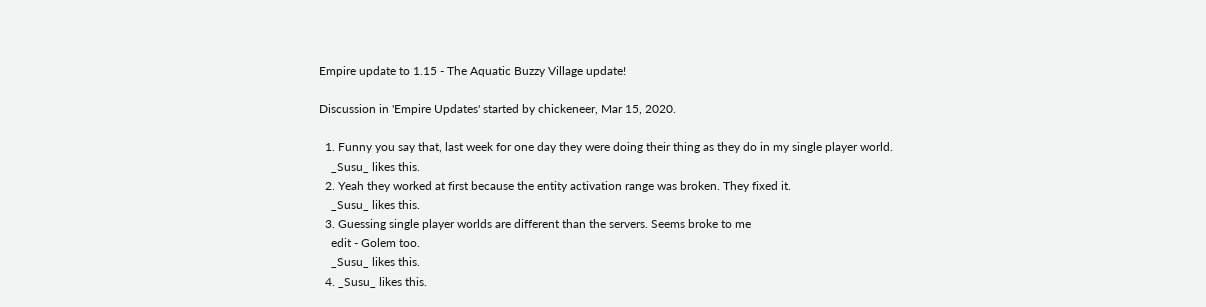Empire update to 1.15 - The Aquatic Buzzy Village update!

Discussion in 'Empire Updates' started by chickeneer, Mar 15, 2020.

  1. Funny you say that, last week for one day they were doing their thing as they do in my single player world.
    _Susu_ likes this.
  2. Yeah they worked at first because the entity activation range was broken. They fixed it.
    _Susu_ likes this.
  3. Guessing single player worlds are different than the servers. Seems broke to me
    edit - Golem too.
    _Susu_ likes this.
  4. _Susu_ likes this.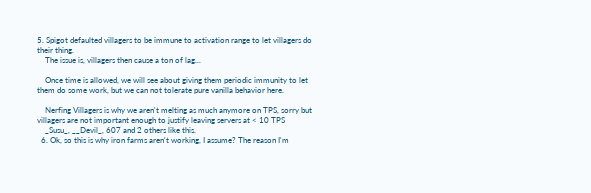5. Spigot defaulted villagers to be immune to activation range to let villagers do their thing.
    The issue is, villagers then cause a ton of lag...

    Once time is allowed, we will see about giving them periodic immunity to let them do some work, but we can not tolerate pure vanilla behavior here.

    Nerfing Villagers is why we aren't melting as much anymore on TPS, sorry but villagers are not important enough to justify leaving servers at < 10 TPS
    _Susu_, __Devil_, 607 and 2 others like this.
  6. Ok, so this is why iron farms aren't working, I assume? The reason I'm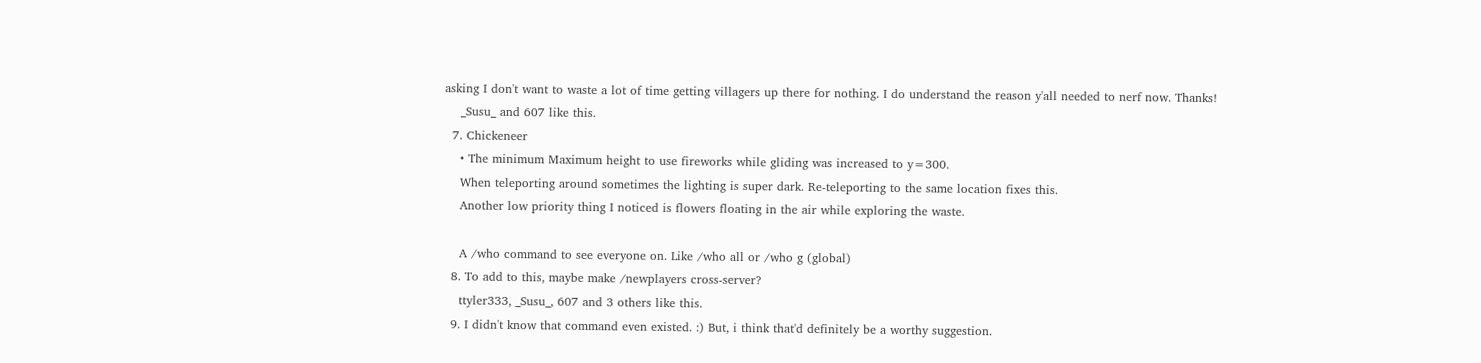asking I don't want to waste a lot of time getting villagers up there for nothing. I do understand the reason y'all needed to nerf now. Thanks!
    _Susu_ and 607 like this.
  7. Chickeneer
    • The minimum Maximum height to use fireworks while gliding was increased to y=300.
    When teleporting around sometimes the lighting is super dark. Re-teleporting to the same location fixes this.
    Another low priority thing I noticed is flowers floating in the air while exploring the waste.

    A /who command to see everyone on. Like /who all or /who g (global)
  8. To add to this, maybe make /newplayers cross-server?
    ttyler333, _Susu_, 607 and 3 others like this.
  9. I didn't know that command even existed. :) But, i think that'd definitely be a worthy suggestion.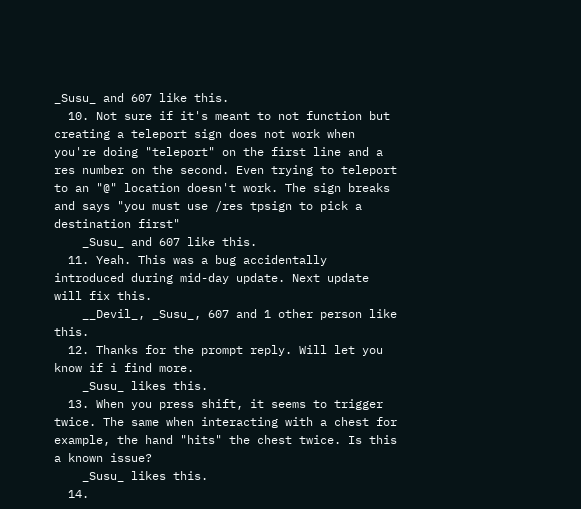_Susu_ and 607 like this.
  10. Not sure if it's meant to not function but creating a teleport sign does not work when you're doing "teleport" on the first line and a res number on the second. Even trying to teleport to an "@" location doesn't work. The sign breaks and says "you must use /res tpsign to pick a destination first"
    _Susu_ and 607 like this.
  11. Yeah. This was a bug accidentally introduced during mid-day update. Next update will fix this.
    __Devil_, _Susu_, 607 and 1 other person like this.
  12. Thanks for the prompt reply. Will let you know if i find more.
    _Susu_ likes this.
  13. When you press shift, it seems to trigger twice. The same when interacting with a chest for example, the hand "hits" the chest twice. Is this a known issue?
    _Susu_ likes this.
  14.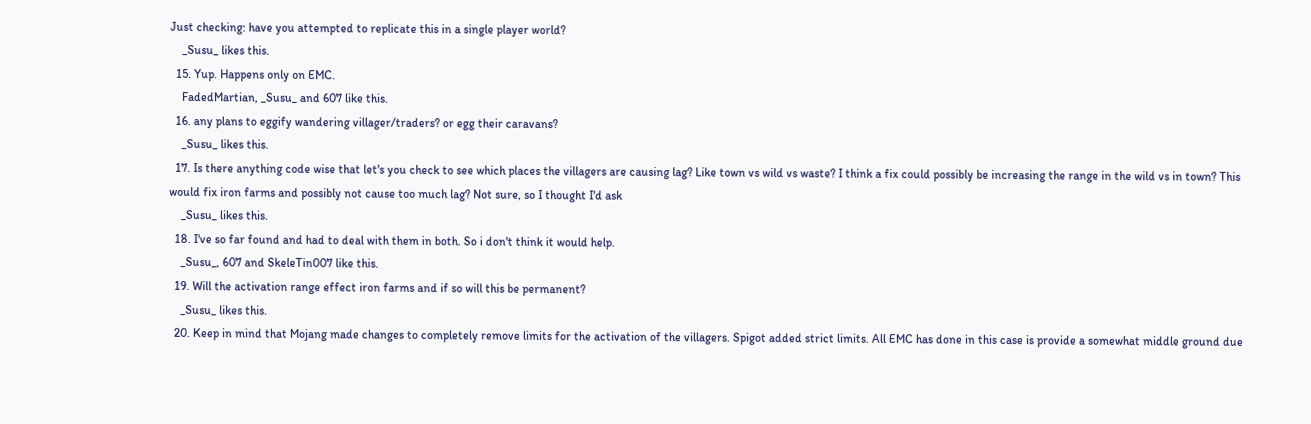Just checking: have you attempted to replicate this in a single player world?
    _Susu_ likes this.
  15. Yup. Happens only on EMC.
    FadedMartian, _Susu_ and 607 like this.
  16. any plans to eggify wandering villager/traders? or egg their caravans?
    _Susu_ likes this.
  17. Is there anything code wise that let's you check to see which places the villagers are causing lag? Like town vs wild vs waste? I think a fix could possibly be increasing the range in the wild vs in town? This would fix iron farms and possibly not cause too much lag? Not sure, so I thought I'd ask
    _Susu_ likes this.
  18. I've so far found and had to deal with them in both. So i don't think it would help.
    _Susu_, 607 and SkeleTin007 like this.
  19. Will the activation range effect iron farms and if so will this be permanent?
    _Susu_ likes this.
  20. Keep in mind that Mojang made changes to completely remove limits for the activation of the villagers. Spigot added strict limits. All EMC has done in this case is provide a somewhat middle ground due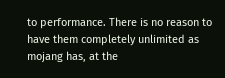to performance. There is no reason to have them completely unlimited as mojang has, at the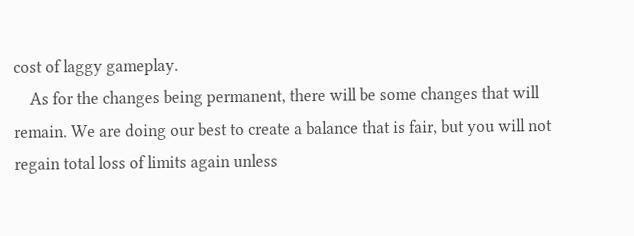cost of laggy gameplay.
    As for the changes being permanent, there will be some changes that will remain. We are doing our best to create a balance that is fair, but you will not regain total loss of limits again unless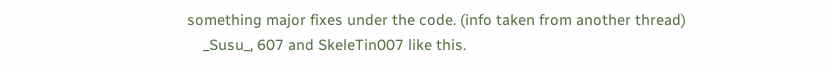something major fixes under the code. (info taken from another thread)
    _Susu_, 607 and SkeleTin007 like this.